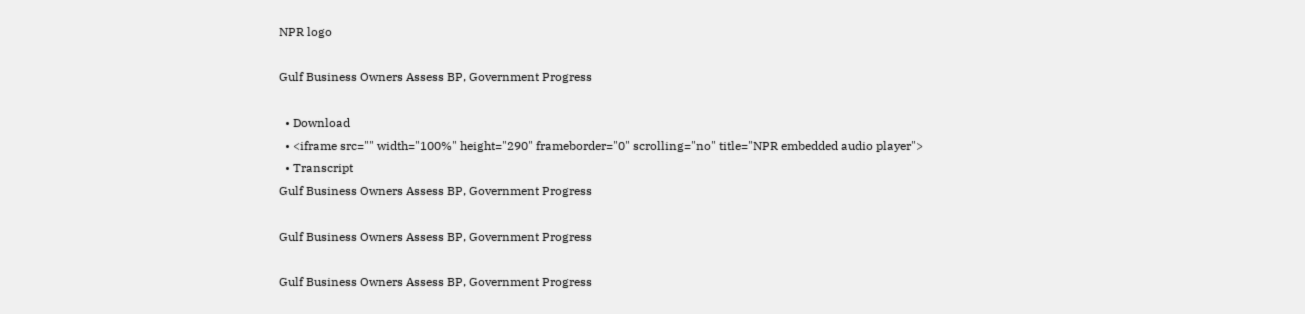NPR logo

Gulf Business Owners Assess BP, Government Progress

  • Download
  • <iframe src="" width="100%" height="290" frameborder="0" scrolling="no" title="NPR embedded audio player">
  • Transcript
Gulf Business Owners Assess BP, Government Progress

Gulf Business Owners Assess BP, Government Progress

Gulf Business Owners Assess BP, Government Progress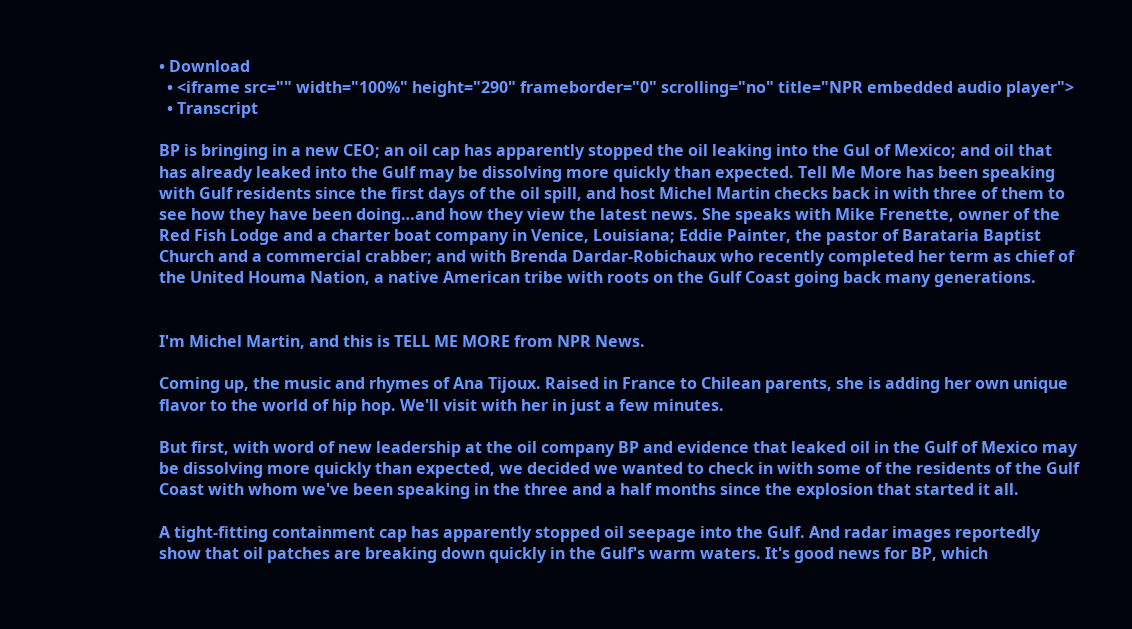• Download
  • <iframe src="" width="100%" height="290" frameborder="0" scrolling="no" title="NPR embedded audio player">
  • Transcript

BP is bringing in a new CEO; an oil cap has apparently stopped the oil leaking into the Gul of Mexico; and oil that has already leaked into the Gulf may be dissolving more quickly than expected. Tell Me More has been speaking with Gulf residents since the first days of the oil spill, and host Michel Martin checks back in with three of them to see how they have been doing…and how they view the latest news. She speaks with Mike Frenette, owner of the Red Fish Lodge and a charter boat company in Venice, Louisiana; Eddie Painter, the pastor of Barataria Baptist Church and a commercial crabber; and with Brenda Dardar-Robichaux who recently completed her term as chief of the United Houma Nation, a native American tribe with roots on the Gulf Coast going back many generations.


I'm Michel Martin, and this is TELL ME MORE from NPR News.

Coming up, the music and rhymes of Ana Tijoux. Raised in France to Chilean parents, she is adding her own unique flavor to the world of hip hop. We'll visit with her in just a few minutes.

But first, with word of new leadership at the oil company BP and evidence that leaked oil in the Gulf of Mexico may be dissolving more quickly than expected, we decided we wanted to check in with some of the residents of the Gulf Coast with whom we've been speaking in the three and a half months since the explosion that started it all.

A tight-fitting containment cap has apparently stopped oil seepage into the Gulf. And radar images reportedly show that oil patches are breaking down quickly in the Gulf's warm waters. It's good news for BP, which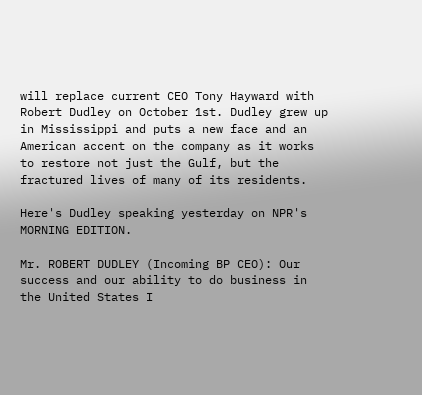will replace current CEO Tony Hayward with Robert Dudley on October 1st. Dudley grew up in Mississippi and puts a new face and an American accent on the company as it works to restore not just the Gulf, but the fractured lives of many of its residents.

Here's Dudley speaking yesterday on NPR's MORNING EDITION.

Mr. ROBERT DUDLEY (Incoming BP CEO): Our success and our ability to do business in the United States I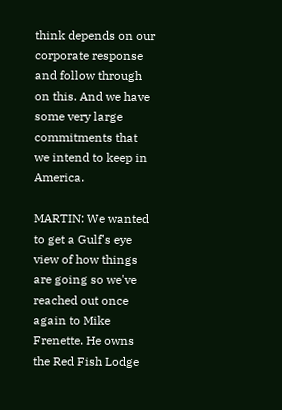think depends on our corporate response and follow through on this. And we have some very large commitments that we intend to keep in America.

MARTIN: We wanted to get a Gulf's eye view of how things are going so we've reached out once again to Mike Frenette. He owns the Red Fish Lodge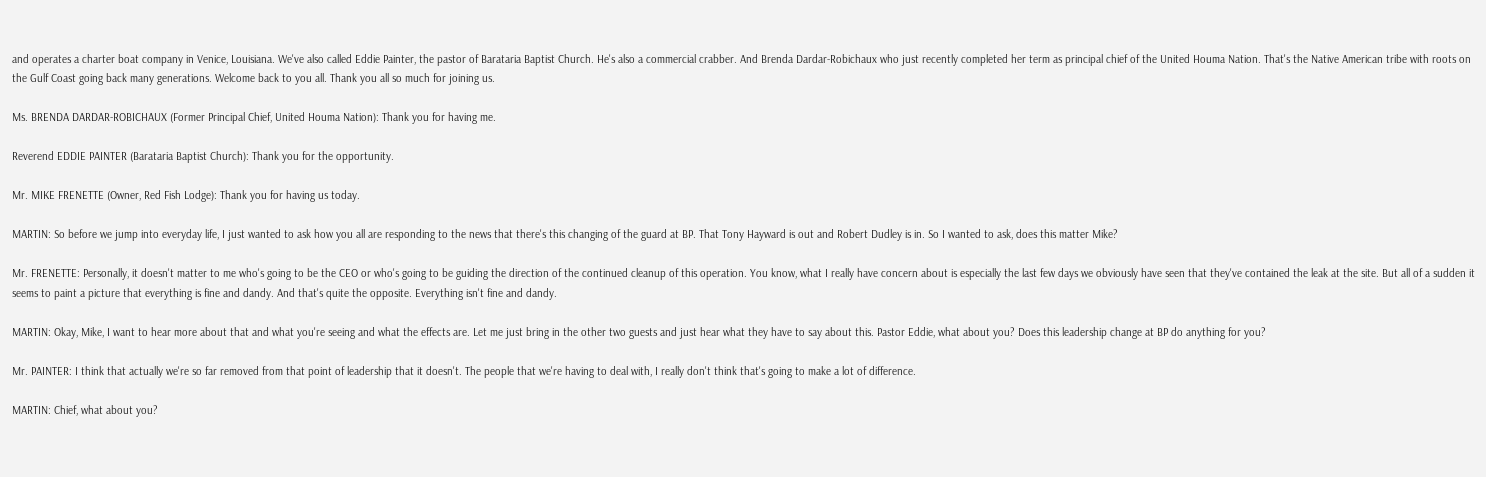and operates a charter boat company in Venice, Louisiana. We've also called Eddie Painter, the pastor of Barataria Baptist Church. He's also a commercial crabber. And Brenda Dardar-Robichaux who just recently completed her term as principal chief of the United Houma Nation. That's the Native American tribe with roots on the Gulf Coast going back many generations. Welcome back to you all. Thank you all so much for joining us.

Ms. BRENDA DARDAR-ROBICHAUX (Former Principal Chief, United Houma Nation): Thank you for having me.

Reverend EDDIE PAINTER (Barataria Baptist Church): Thank you for the opportunity.

Mr. MIKE FRENETTE (Owner, Red Fish Lodge): Thank you for having us today.

MARTIN: So before we jump into everyday life, I just wanted to ask how you all are responding to the news that there's this changing of the guard at BP. That Tony Hayward is out and Robert Dudley is in. So I wanted to ask, does this matter Mike?

Mr. FRENETTE: Personally, it doesn't matter to me who's going to be the CEO or who's going to be guiding the direction of the continued cleanup of this operation. You know, what I really have concern about is especially the last few days we obviously have seen that they've contained the leak at the site. But all of a sudden it seems to paint a picture that everything is fine and dandy. And that's quite the opposite. Everything isn't fine and dandy.

MARTIN: Okay, Mike, I want to hear more about that and what you're seeing and what the effects are. Let me just bring in the other two guests and just hear what they have to say about this. Pastor Eddie, what about you? Does this leadership change at BP do anything for you?

Mr. PAINTER: I think that actually we're so far removed from that point of leadership that it doesn't. The people that we're having to deal with, I really don't think that's going to make a lot of difference.

MARTIN: Chief, what about you?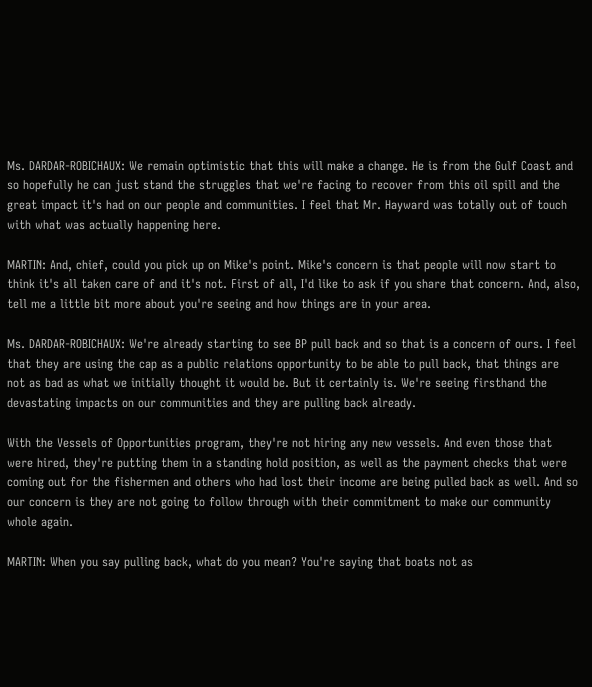Ms. DARDAR-ROBICHAUX: We remain optimistic that this will make a change. He is from the Gulf Coast and so hopefully he can just stand the struggles that we're facing to recover from this oil spill and the great impact it's had on our people and communities. I feel that Mr. Hayward was totally out of touch with what was actually happening here.

MARTIN: And, chief, could you pick up on Mike's point. Mike's concern is that people will now start to think it's all taken care of and it's not. First of all, I'd like to ask if you share that concern. And, also, tell me a little bit more about you're seeing and how things are in your area.

Ms. DARDAR-ROBICHAUX: We're already starting to see BP pull back and so that is a concern of ours. I feel that they are using the cap as a public relations opportunity to be able to pull back, that things are not as bad as what we initially thought it would be. But it certainly is. We're seeing firsthand the devastating impacts on our communities and they are pulling back already.

With the Vessels of Opportunities program, they're not hiring any new vessels. And even those that were hired, they're putting them in a standing hold position, as well as the payment checks that were coming out for the fishermen and others who had lost their income are being pulled back as well. And so our concern is they are not going to follow through with their commitment to make our community whole again.

MARTIN: When you say pulling back, what do you mean? You're saying that boats not as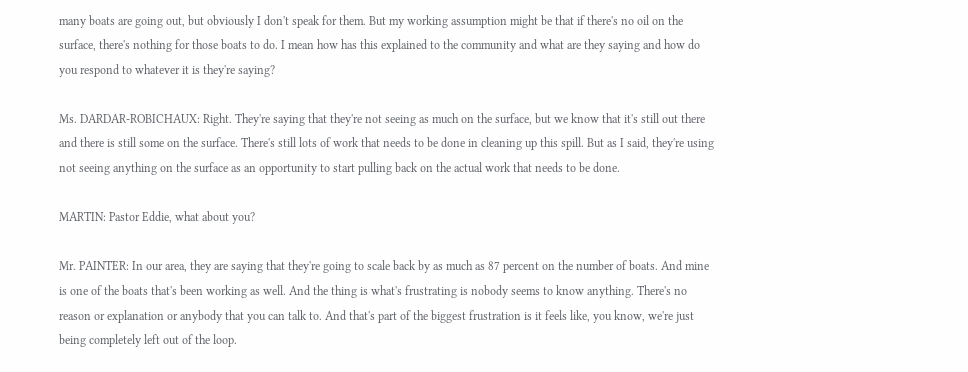many boats are going out, but obviously I don't speak for them. But my working assumption might be that if there's no oil on the surface, there's nothing for those boats to do. I mean how has this explained to the community and what are they saying and how do you respond to whatever it is they're saying?

Ms. DARDAR-ROBICHAUX: Right. They're saying that they're not seeing as much on the surface, but we know that it's still out there and there is still some on the surface. There's still lots of work that needs to be done in cleaning up this spill. But as I said, they're using not seeing anything on the surface as an opportunity to start pulling back on the actual work that needs to be done.

MARTIN: Pastor Eddie, what about you?

Mr. PAINTER: In our area, they are saying that they're going to scale back by as much as 87 percent on the number of boats. And mine is one of the boats that's been working as well. And the thing is what's frustrating is nobody seems to know anything. There's no reason or explanation or anybody that you can talk to. And that's part of the biggest frustration is it feels like, you know, we're just being completely left out of the loop.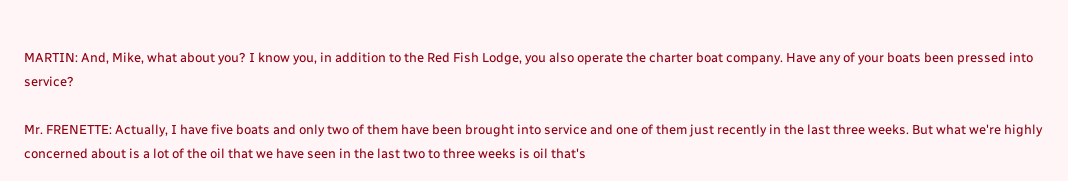MARTIN: And, Mike, what about you? I know you, in addition to the Red Fish Lodge, you also operate the charter boat company. Have any of your boats been pressed into service?

Mr. FRENETTE: Actually, I have five boats and only two of them have been brought into service and one of them just recently in the last three weeks. But what we're highly concerned about is a lot of the oil that we have seen in the last two to three weeks is oil that's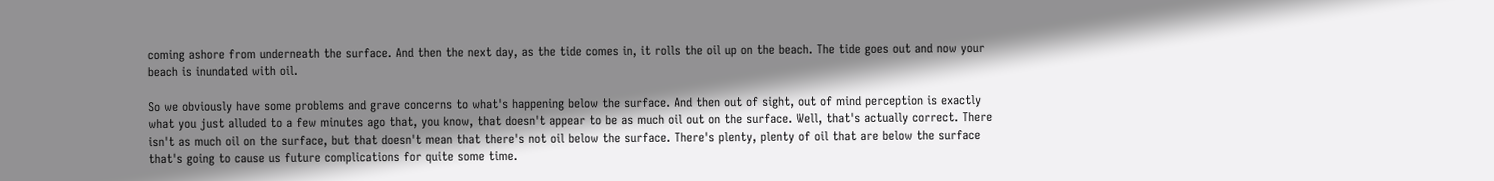coming ashore from underneath the surface. And then the next day, as the tide comes in, it rolls the oil up on the beach. The tide goes out and now your beach is inundated with oil.

So we obviously have some problems and grave concerns to what's happening below the surface. And then out of sight, out of mind perception is exactly what you just alluded to a few minutes ago that, you know, that doesn't appear to be as much oil out on the surface. Well, that's actually correct. There isn't as much oil on the surface, but that doesn't mean that there's not oil below the surface. There's plenty, plenty of oil that are below the surface that's going to cause us future complications for quite some time.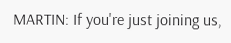MARTIN: If you're just joining us,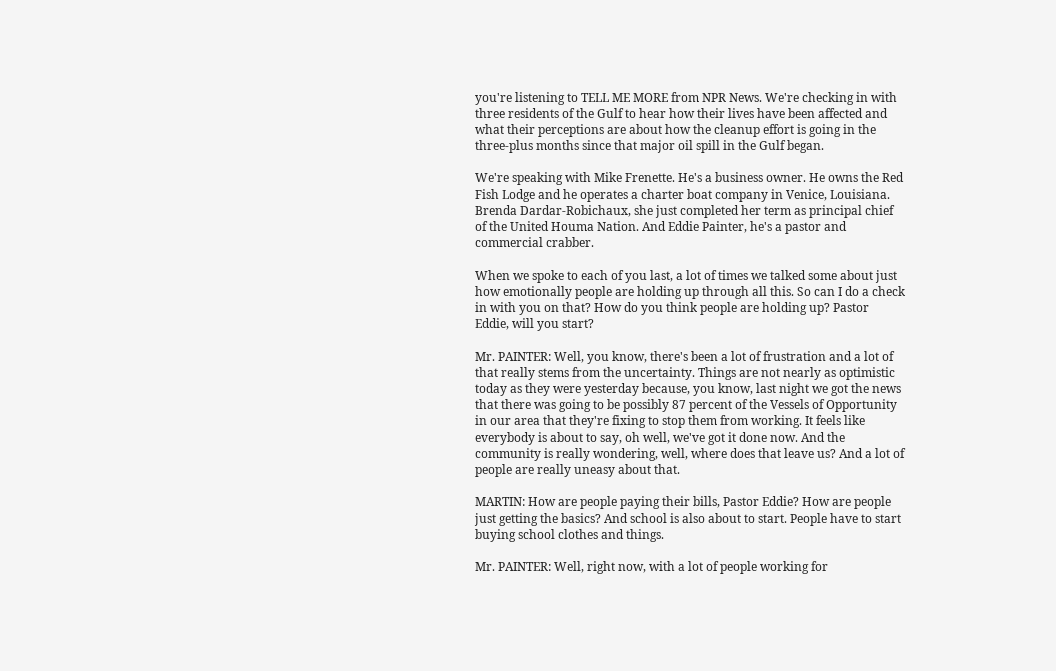you're listening to TELL ME MORE from NPR News. We're checking in with three residents of the Gulf to hear how their lives have been affected and what their perceptions are about how the cleanup effort is going in the three-plus months since that major oil spill in the Gulf began.

We're speaking with Mike Frenette. He's a business owner. He owns the Red Fish Lodge and he operates a charter boat company in Venice, Louisiana. Brenda Dardar-Robichaux, she just completed her term as principal chief of the United Houma Nation. And Eddie Painter, he's a pastor and commercial crabber.

When we spoke to each of you last, a lot of times we talked some about just how emotionally people are holding up through all this. So can I do a check in with you on that? How do you think people are holding up? Pastor Eddie, will you start?

Mr. PAINTER: Well, you know, there's been a lot of frustration and a lot of that really stems from the uncertainty. Things are not nearly as optimistic today as they were yesterday because, you know, last night we got the news that there was going to be possibly 87 percent of the Vessels of Opportunity in our area that they're fixing to stop them from working. It feels like everybody is about to say, oh well, we've got it done now. And the community is really wondering, well, where does that leave us? And a lot of people are really uneasy about that.

MARTIN: How are people paying their bills, Pastor Eddie? How are people just getting the basics? And school is also about to start. People have to start buying school clothes and things.

Mr. PAINTER: Well, right now, with a lot of people working for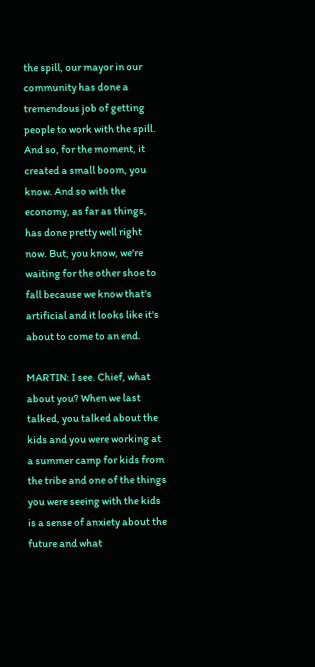the spill, our mayor in our community has done a tremendous job of getting people to work with the spill. And so, for the moment, it created a small boom, you know. And so with the economy, as far as things, has done pretty well right now. But, you know, we're waiting for the other shoe to fall because we know that's artificial and it looks like it's about to come to an end.

MARTIN: I see. Chief, what about you? When we last talked, you talked about the kids and you were working at a summer camp for kids from the tribe and one of the things you were seeing with the kids is a sense of anxiety about the future and what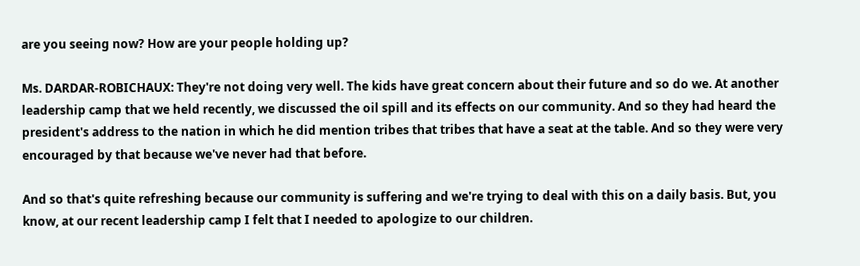are you seeing now? How are your people holding up?

Ms. DARDAR-ROBICHAUX: They're not doing very well. The kids have great concern about their future and so do we. At another leadership camp that we held recently, we discussed the oil spill and its effects on our community. And so they had heard the president's address to the nation in which he did mention tribes that tribes that have a seat at the table. And so they were very encouraged by that because we've never had that before.

And so that's quite refreshing because our community is suffering and we're trying to deal with this on a daily basis. But, you know, at our recent leadership camp I felt that I needed to apologize to our children.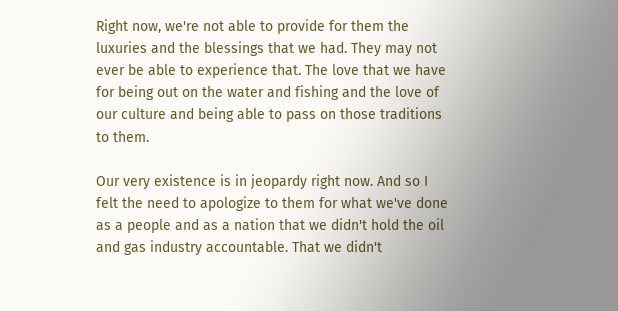Right now, we're not able to provide for them the luxuries and the blessings that we had. They may not ever be able to experience that. The love that we have for being out on the water and fishing and the love of our culture and being able to pass on those traditions to them.

Our very existence is in jeopardy right now. And so I felt the need to apologize to them for what we've done as a people and as a nation that we didn't hold the oil and gas industry accountable. That we didn't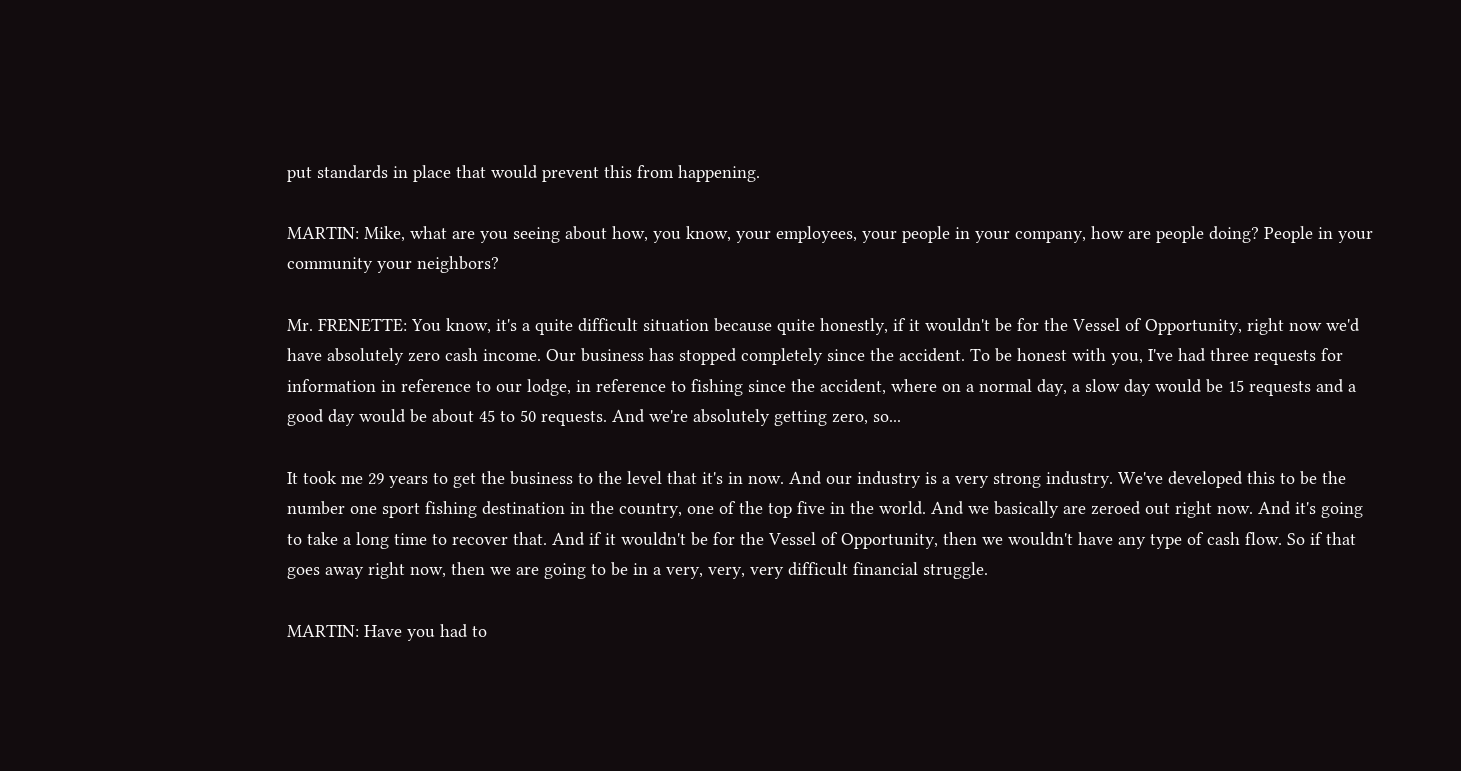put standards in place that would prevent this from happening.

MARTIN: Mike, what are you seeing about how, you know, your employees, your people in your company, how are people doing? People in your community your neighbors?

Mr. FRENETTE: You know, it's a quite difficult situation because quite honestly, if it wouldn't be for the Vessel of Opportunity, right now we'd have absolutely zero cash income. Our business has stopped completely since the accident. To be honest with you, I've had three requests for information in reference to our lodge, in reference to fishing since the accident, where on a normal day, a slow day would be 15 requests and a good day would be about 45 to 50 requests. And we're absolutely getting zero, so...

It took me 29 years to get the business to the level that it's in now. And our industry is a very strong industry. We've developed this to be the number one sport fishing destination in the country, one of the top five in the world. And we basically are zeroed out right now. And it's going to take a long time to recover that. And if it wouldn't be for the Vessel of Opportunity, then we wouldn't have any type of cash flow. So if that goes away right now, then we are going to be in a very, very, very difficult financial struggle.

MARTIN: Have you had to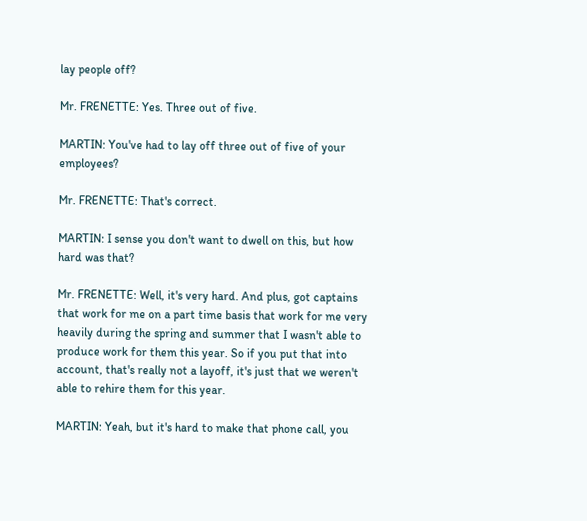lay people off?

Mr. FRENETTE: Yes. Three out of five.

MARTIN: You've had to lay off three out of five of your employees?

Mr. FRENETTE: That's correct.

MARTIN: I sense you don't want to dwell on this, but how hard was that?

Mr. FRENETTE: Well, it's very hard. And plus, got captains that work for me on a part time basis that work for me very heavily during the spring and summer that I wasn't able to produce work for them this year. So if you put that into account, that's really not a layoff, it's just that we weren't able to rehire them for this year.

MARTIN: Yeah, but it's hard to make that phone call, you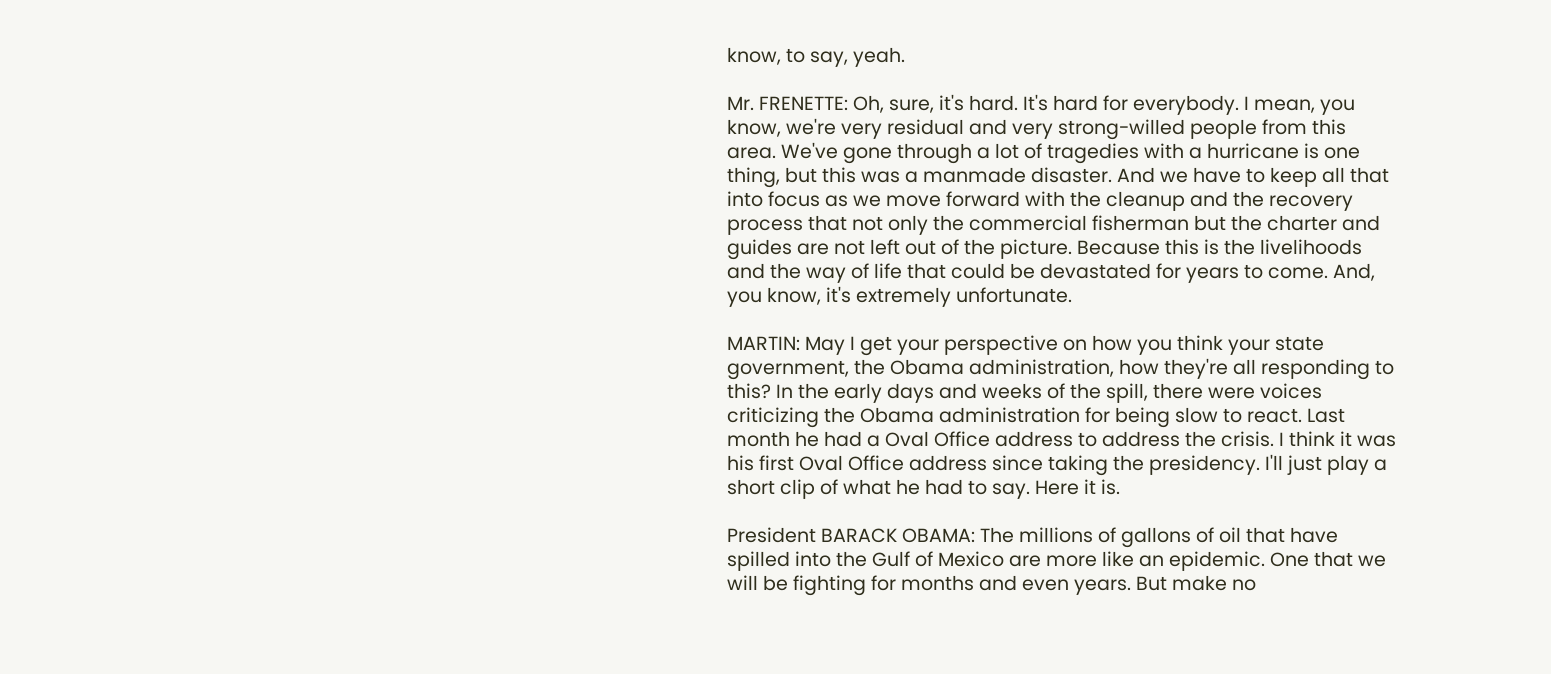know, to say, yeah.

Mr. FRENETTE: Oh, sure, it's hard. It's hard for everybody. I mean, you know, we're very residual and very strong-willed people from this area. We've gone through a lot of tragedies with a hurricane is one thing, but this was a manmade disaster. And we have to keep all that into focus as we move forward with the cleanup and the recovery process that not only the commercial fisherman but the charter and guides are not left out of the picture. Because this is the livelihoods and the way of life that could be devastated for years to come. And, you know, it's extremely unfortunate.

MARTIN: May I get your perspective on how you think your state government, the Obama administration, how they're all responding to this? In the early days and weeks of the spill, there were voices criticizing the Obama administration for being slow to react. Last month he had a Oval Office address to address the crisis. I think it was his first Oval Office address since taking the presidency. I'll just play a short clip of what he had to say. Here it is.

President BARACK OBAMA: The millions of gallons of oil that have spilled into the Gulf of Mexico are more like an epidemic. One that we will be fighting for months and even years. But make no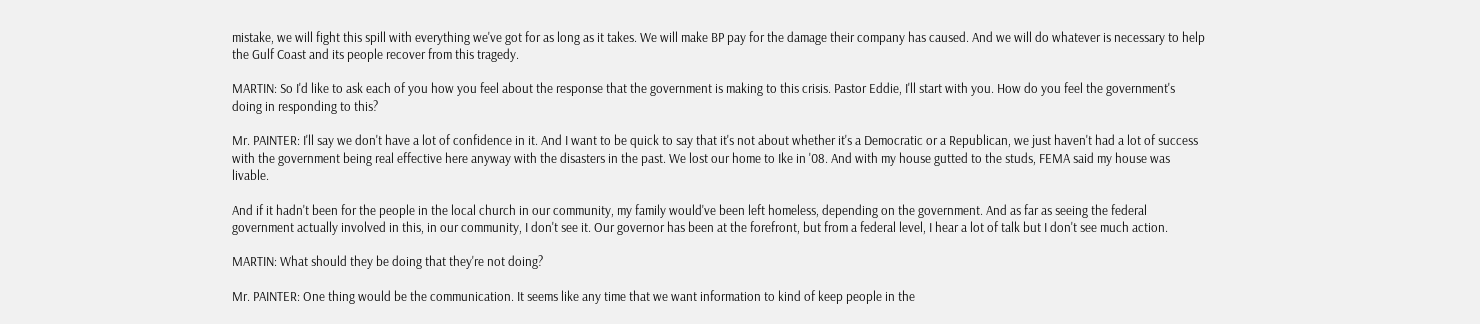mistake, we will fight this spill with everything we've got for as long as it takes. We will make BP pay for the damage their company has caused. And we will do whatever is necessary to help the Gulf Coast and its people recover from this tragedy.

MARTIN: So I'd like to ask each of you how you feel about the response that the government is making to this crisis. Pastor Eddie, I'll start with you. How do you feel the government's doing in responding to this?

Mr. PAINTER: I'll say we don't have a lot of confidence in it. And I want to be quick to say that it's not about whether it's a Democratic or a Republican, we just haven't had a lot of success with the government being real effective here anyway with the disasters in the past. We lost our home to Ike in '08. And with my house gutted to the studs, FEMA said my house was livable.

And if it hadn't been for the people in the local church in our community, my family would've been left homeless, depending on the government. And as far as seeing the federal government actually involved in this, in our community, I don't see it. Our governor has been at the forefront, but from a federal level, I hear a lot of talk but I don't see much action.

MARTIN: What should they be doing that they're not doing?

Mr. PAINTER: One thing would be the communication. It seems like any time that we want information to kind of keep people in the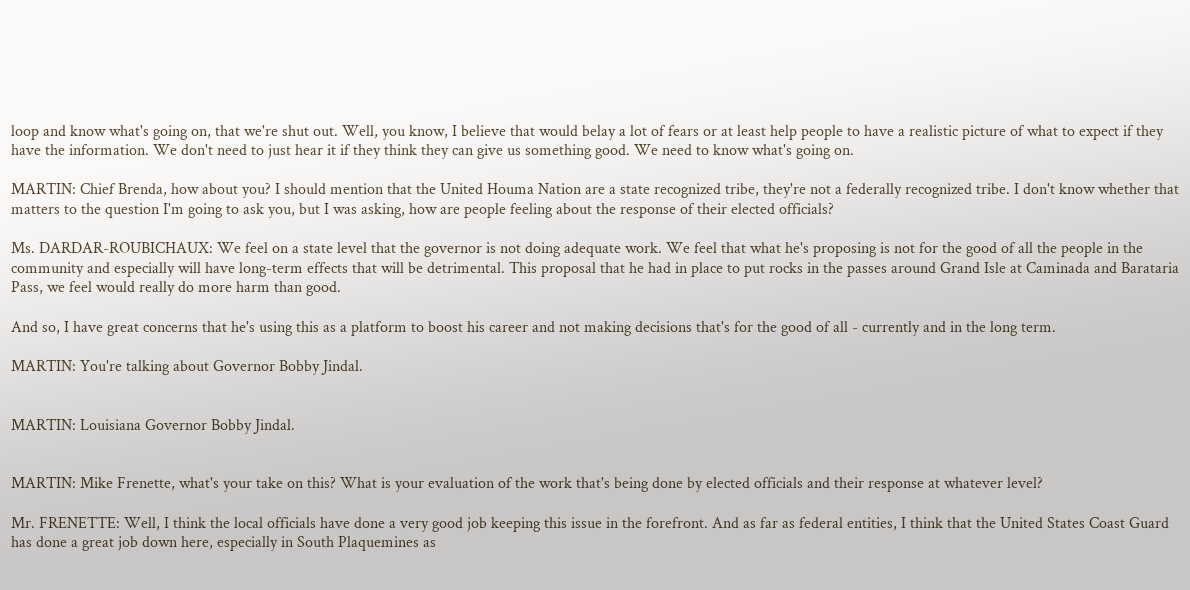loop and know what's going on, that we're shut out. Well, you know, I believe that would belay a lot of fears or at least help people to have a realistic picture of what to expect if they have the information. We don't need to just hear it if they think they can give us something good. We need to know what's going on.

MARTIN: Chief Brenda, how about you? I should mention that the United Houma Nation are a state recognized tribe, they're not a federally recognized tribe. I don't know whether that matters to the question I'm going to ask you, but I was asking, how are people feeling about the response of their elected officials?

Ms. DARDAR-ROUBICHAUX: We feel on a state level that the governor is not doing adequate work. We feel that what he's proposing is not for the good of all the people in the community and especially will have long-term effects that will be detrimental. This proposal that he had in place to put rocks in the passes around Grand Isle at Caminada and Barataria Pass, we feel would really do more harm than good.

And so, I have great concerns that he's using this as a platform to boost his career and not making decisions that's for the good of all - currently and in the long term.

MARTIN: You're talking about Governor Bobby Jindal.


MARTIN: Louisiana Governor Bobby Jindal.


MARTIN: Mike Frenette, what's your take on this? What is your evaluation of the work that's being done by elected officials and their response at whatever level?

Mr. FRENETTE: Well, I think the local officials have done a very good job keeping this issue in the forefront. And as far as federal entities, I think that the United States Coast Guard has done a great job down here, especially in South Plaquemines as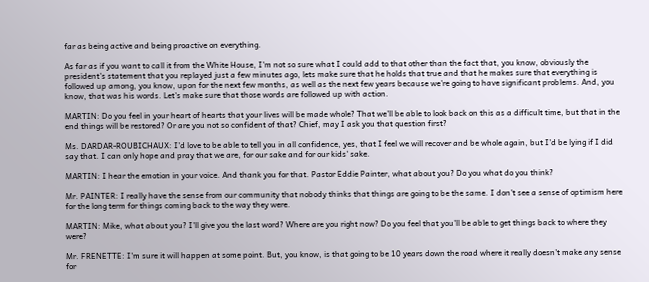far as being active and being proactive on everything.

As far as if you want to call it from the White House, I'm not so sure what I could add to that other than the fact that, you know, obviously the president's statement that you replayed just a few minutes ago, lets make sure that he holds that true and that he makes sure that everything is followed up among, you know, upon for the next few months, as well as the next few years because we're going to have significant problems. And, you know, that was his words. Let's make sure that those words are followed up with action.

MARTIN: Do you feel in your heart of hearts that your lives will be made whole? That we'll be able to look back on this as a difficult time, but that in the end things will be restored? Or are you not so confident of that? Chief, may I ask you that question first?

Ms. DARDAR-ROUBICHAUX: I'd love to be able to tell you in all confidence, yes, that I feel we will recover and be whole again, but I'd be lying if I did say that. I can only hope and pray that we are, for our sake and for our kids' sake.

MARTIN: I hear the emotion in your voice. And thank you for that. Pastor Eddie Painter, what about you? Do you what do you think?

Mr. PAINTER: I really have the sense from our community that nobody thinks that things are going to be the same. I don't see a sense of optimism here for the long term for things coming back to the way they were.

MARTIN: Mike, what about you? I'll give you the last word? Where are you right now? Do you feel that you'll be able to get things back to where they were?

Mr. FRENETTE: I'm sure it will happen at some point. But, you know, is that going to be 10 years down the road where it really doesn't make any sense for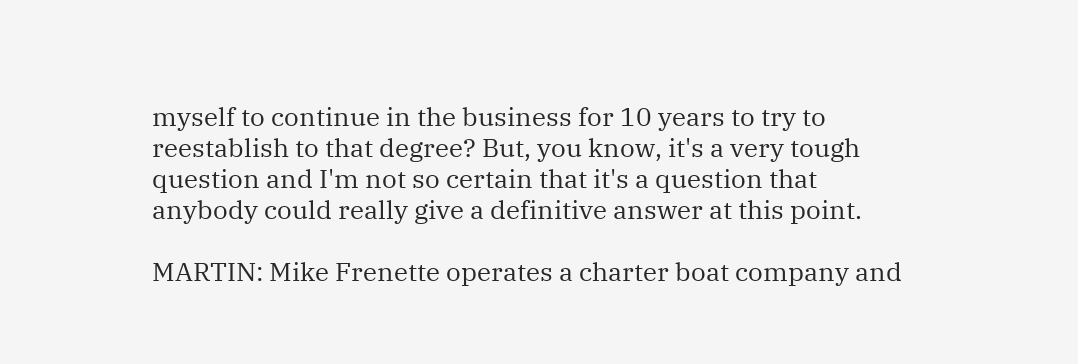myself to continue in the business for 10 years to try to reestablish to that degree? But, you know, it's a very tough question and I'm not so certain that it's a question that anybody could really give a definitive answer at this point.

MARTIN: Mike Frenette operates a charter boat company and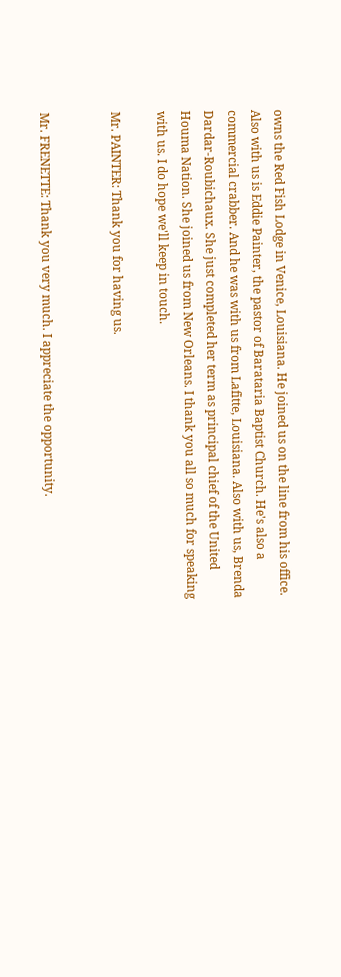owns the Red Fish Lodge in Venice, Louisiana. He joined us on the line from his office. Also with us is Eddie Painter, the pastor of Barataria Baptist Church. He's also a commercial crabber. And he was with us from Lafitte, Louisiana. Also with us, Brenda Dardar-Roubichaux. She just completed her term as principal chief of the United Houma Nation. She joined us from New Orleans. I thank you all so much for speaking with us. I do hope we'll keep in touch.

Mr. PAINTER: Thank you for having us.


Mr. FRENETTE: Thank you very much. I appreciate the opportunity.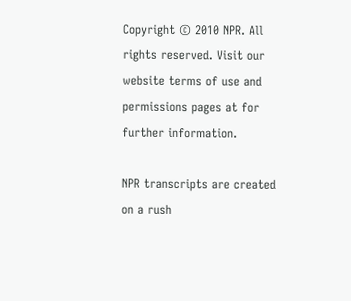Copyright © 2010 NPR. All rights reserved. Visit our website terms of use and permissions pages at for further information.

NPR transcripts are created on a rush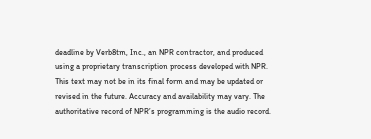deadline by Verb8tm, Inc., an NPR contractor, and produced using a proprietary transcription process developed with NPR. This text may not be in its final form and may be updated or revised in the future. Accuracy and availability may vary. The authoritative record of NPR’s programming is the audio record.